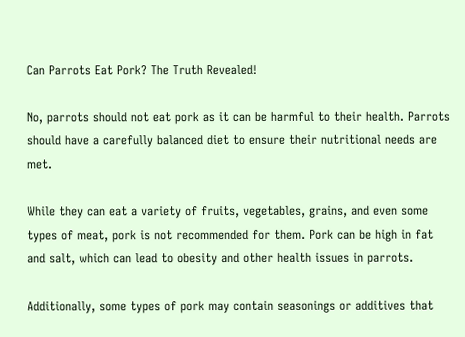Can Parrots Eat Pork? The Truth Revealed!

No, parrots should not eat pork as it can be harmful to their health. Parrots should have a carefully balanced diet to ensure their nutritional needs are met.

While they can eat a variety of fruits, vegetables, grains, and even some types of meat, pork is not recommended for them. Pork can be high in fat and salt, which can lead to obesity and other health issues in parrots.

Additionally, some types of pork may contain seasonings or additives that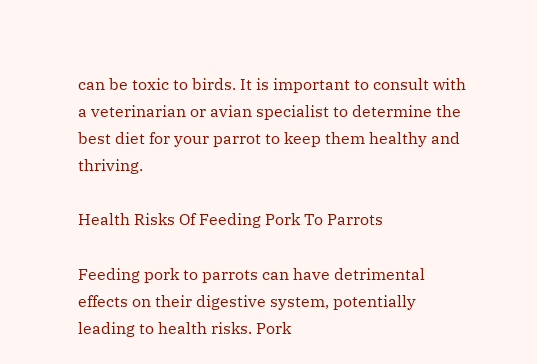can be toxic to birds. It is important to consult with a veterinarian or avian specialist to determine the best diet for your parrot to keep them healthy and thriving.

Health Risks Of Feeding Pork To Parrots

Feeding pork to parrots can have detrimental effects on their digestive system, potentially leading to health risks. Pork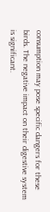consumption may pose specific dangers for these birds. The negative impact on their digestive system is significant.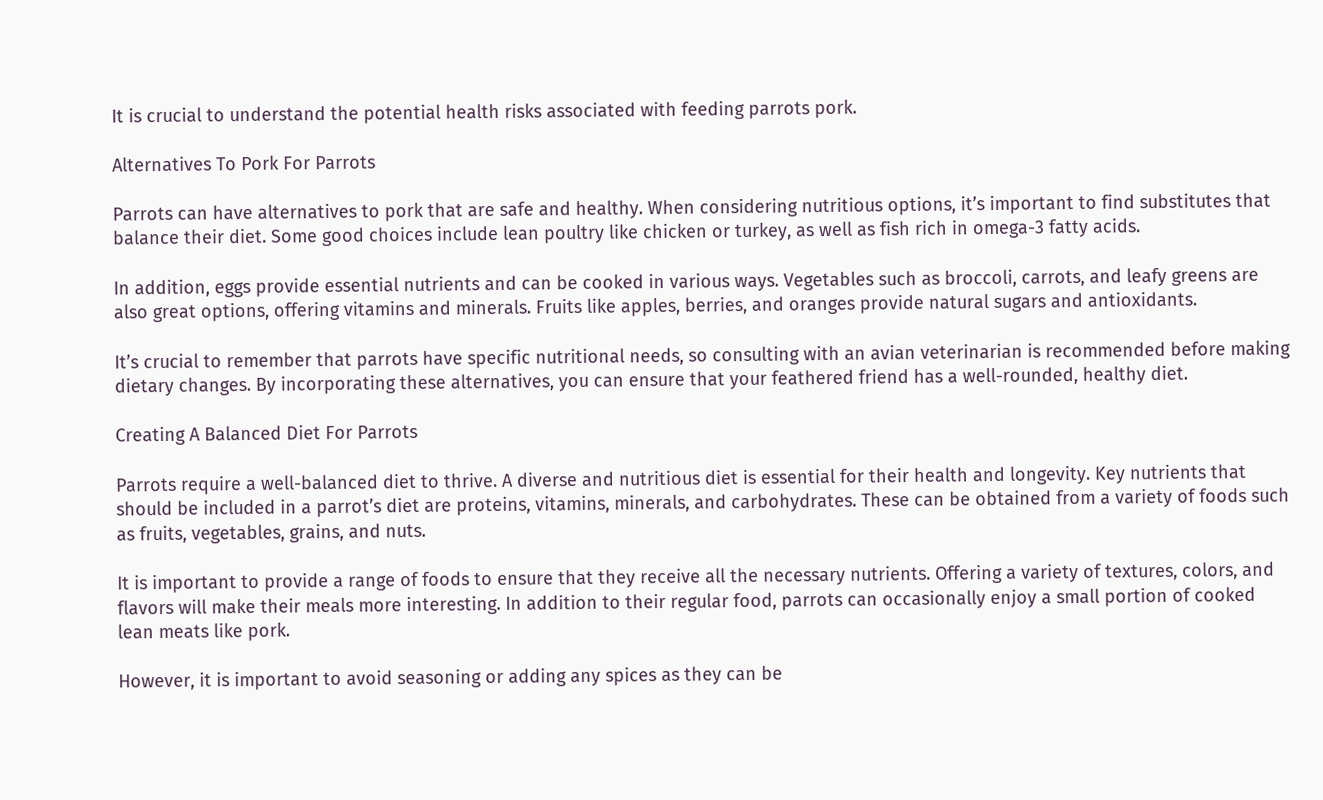It is crucial to understand the potential health risks associated with feeding parrots pork.

Alternatives To Pork For Parrots

Parrots can have alternatives to pork that are safe and healthy. When considering nutritious options, it’s important to find substitutes that balance their diet. Some good choices include lean poultry like chicken or turkey, as well as fish rich in omega-3 fatty acids.

In addition, eggs provide essential nutrients and can be cooked in various ways. Vegetables such as broccoli, carrots, and leafy greens are also great options, offering vitamins and minerals. Fruits like apples, berries, and oranges provide natural sugars and antioxidants.

It’s crucial to remember that parrots have specific nutritional needs, so consulting with an avian veterinarian is recommended before making dietary changes. By incorporating these alternatives, you can ensure that your feathered friend has a well-rounded, healthy diet.

Creating A Balanced Diet For Parrots

Parrots require a well-balanced diet to thrive. A diverse and nutritious diet is essential for their health and longevity. Key nutrients that should be included in a parrot’s diet are proteins, vitamins, minerals, and carbohydrates. These can be obtained from a variety of foods such as fruits, vegetables, grains, and nuts.

It is important to provide a range of foods to ensure that they receive all the necessary nutrients. Offering a variety of textures, colors, and flavors will make their meals more interesting. In addition to their regular food, parrots can occasionally enjoy a small portion of cooked lean meats like pork.

However, it is important to avoid seasoning or adding any spices as they can be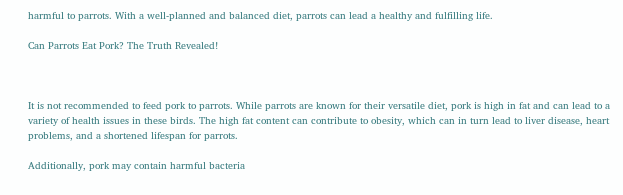harmful to parrots. With a well-planned and balanced diet, parrots can lead a healthy and fulfilling life.

Can Parrots Eat Pork? The Truth Revealed!



It is not recommended to feed pork to parrots. While parrots are known for their versatile diet, pork is high in fat and can lead to a variety of health issues in these birds. The high fat content can contribute to obesity, which can in turn lead to liver disease, heart problems, and a shortened lifespan for parrots.

Additionally, pork may contain harmful bacteria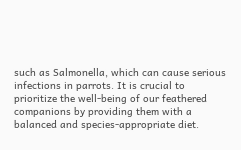such as Salmonella, which can cause serious infections in parrots. It is crucial to prioritize the well-being of our feathered companions by providing them with a balanced and species-appropriate diet.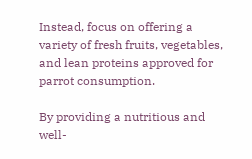Instead, focus on offering a variety of fresh fruits, vegetables, and lean proteins approved for parrot consumption.

By providing a nutritious and well-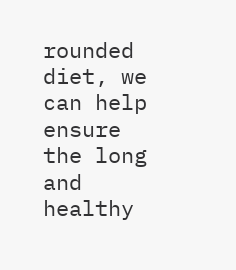rounded diet, we can help ensure the long and healthy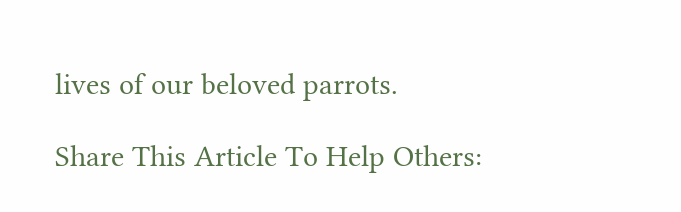lives of our beloved parrots.

Share This Article To Help Others: